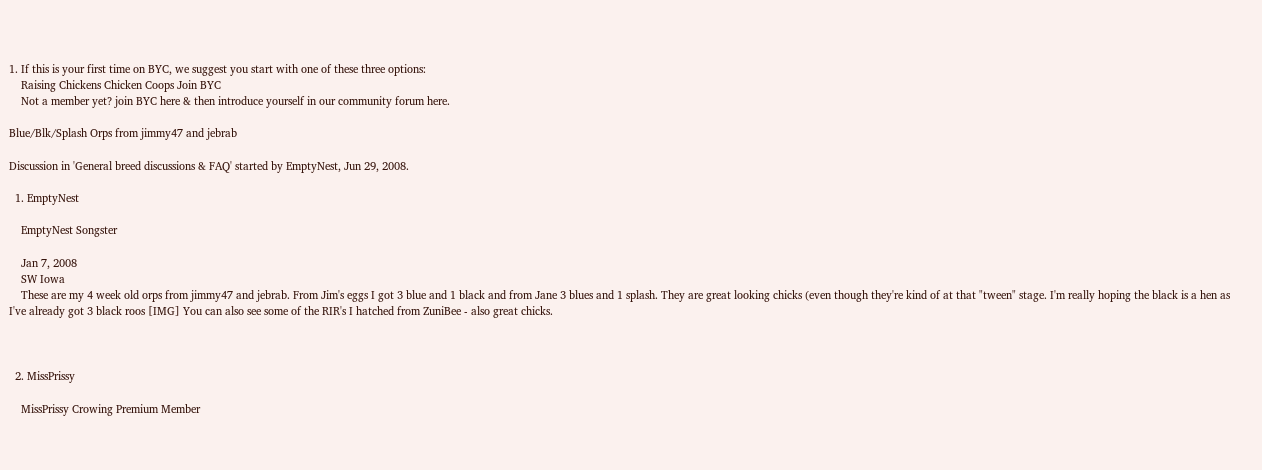1. If this is your first time on BYC, we suggest you start with one of these three options:
    Raising Chickens Chicken Coops Join BYC
    Not a member yet? join BYC here & then introduce yourself in our community forum here.

Blue/Blk/Splash Orps from jimmy47 and jebrab

Discussion in 'General breed discussions & FAQ' started by EmptyNest, Jun 29, 2008.

  1. EmptyNest

    EmptyNest Songster

    Jan 7, 2008
    SW Iowa
    These are my 4 week old orps from jimmy47 and jebrab. From Jim's eggs I got 3 blue and 1 black and from Jane 3 blues and 1 splash. They are great looking chicks (even though they're kind of at that "tween" stage. I'm really hoping the black is a hen as I've already got 3 black roos [IMG] You can also see some of the RIR's I hatched from ZuniBee - also great chicks.



  2. MissPrissy

    MissPrissy Crowing Premium Member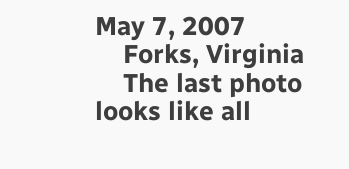May 7, 2007
    Forks, Virginia
    The last photo looks like all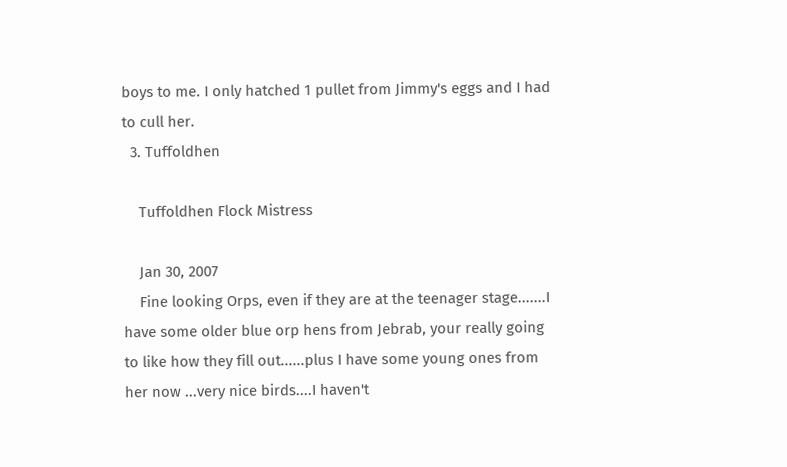boys to me. I only hatched 1 pullet from Jimmy's eggs and I had to cull her.
  3. Tuffoldhen

    Tuffoldhen Flock Mistress

    Jan 30, 2007
    Fine looking Orps, even if they are at the teenager stage.......I have some older blue orp hens from Jebrab, your really going to like how they fill out......plus I have some young ones from her now ...very nice birds....I haven't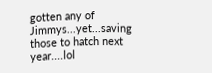gotten any of Jimmys...yet...saving those to hatch next year....lol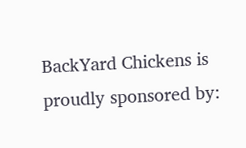BackYard Chickens is proudly sponsored by: